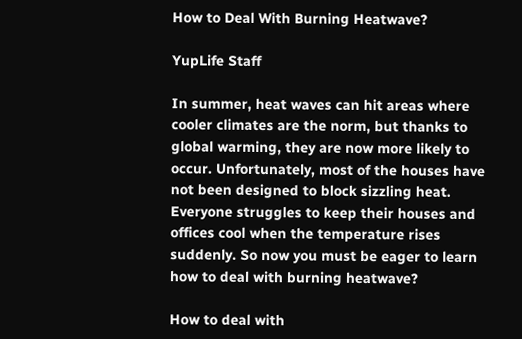How to Deal With Burning Heatwave?

YupLife Staff

In summer, heat waves can hit areas where cooler climates are the norm, but thanks to global warming, they are now more likely to occur. Unfortunately, most of the houses have not been designed to block sizzling heat. Everyone struggles to keep their houses and offices cool when the temperature rises suddenly. So now you must be eager to learn how to deal with burning heatwave?

How to deal with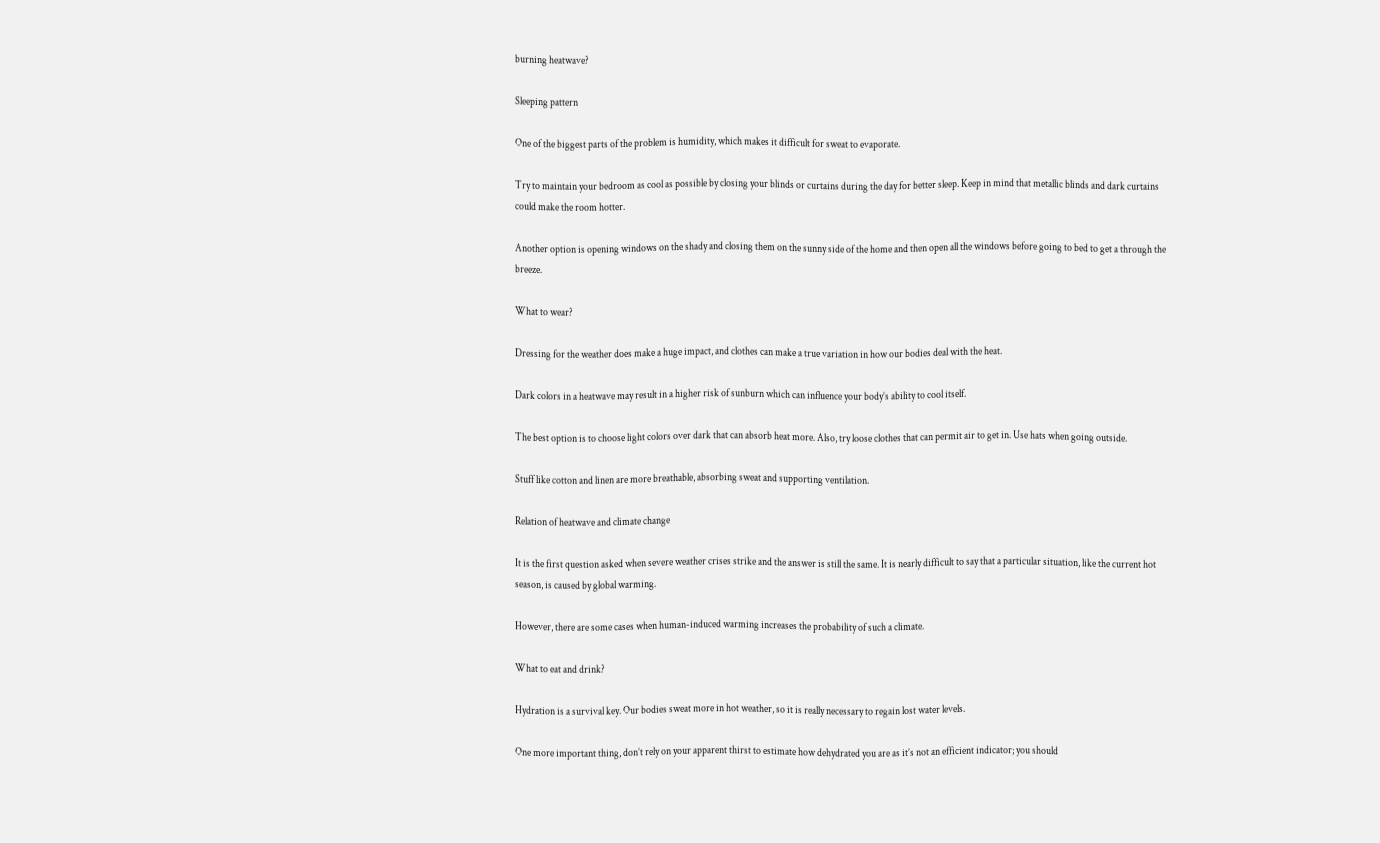burning heatwave?

Sleeping pattern

One of the biggest parts of the problem is humidity, which makes it difficult for sweat to evaporate.

Try to maintain your bedroom as cool as possible by closing your blinds or curtains during the day for better sleep. Keep in mind that metallic blinds and dark curtains could make the room hotter.

Another option is opening windows on the shady and closing them on the sunny side of the home and then open all the windows before going to bed to get a through the breeze.

What to wear?

Dressing for the weather does make a huge impact, and clothes can make a true variation in how our bodies deal with the heat.

Dark colors in a heatwave may result in a higher risk of sunburn which can influence your body’s ability to cool itself.

The best option is to choose light colors over dark that can absorb heat more. Also, try loose clothes that can permit air to get in. Use hats when going outside.

Stuff like cotton and linen are more breathable, absorbing sweat and supporting ventilation.

Relation of heatwave and climate change

It is the first question asked when severe weather crises strike and the answer is still the same. It is nearly difficult to say that a particular situation, like the current hot season, is caused by global warming.

However, there are some cases when human-induced warming increases the probability of such a climate.

What to eat and drink?

Hydration is a survival key. Our bodies sweat more in hot weather, so it is really necessary to regain lost water levels.

One more important thing, don’t rely on your apparent thirst to estimate how dehydrated you are as it’s not an efficient indicator; you should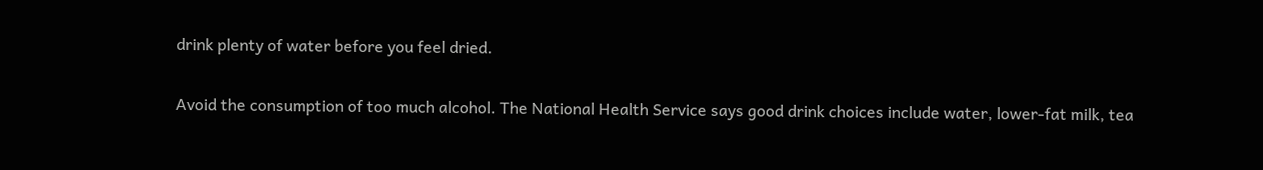drink plenty of water before you feel dried.

Avoid the consumption of too much alcohol. The National Health Service says good drink choices include water, lower-fat milk, tea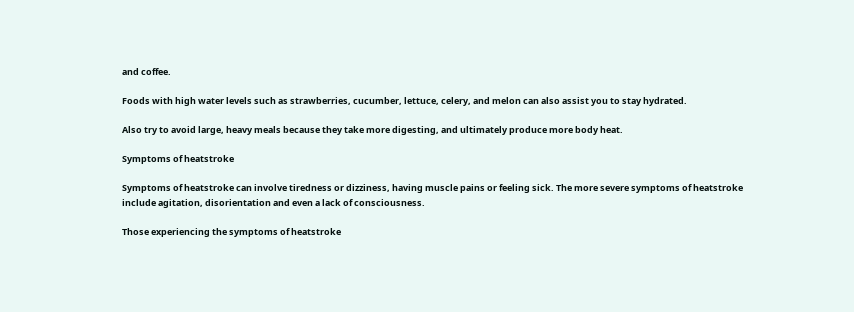and coffee.

Foods with high water levels such as strawberries, cucumber, lettuce, celery, and melon can also assist you to stay hydrated.

Also try to avoid large, heavy meals because they take more digesting, and ultimately produce more body heat.

Symptoms of heatstroke

Symptoms of heatstroke can involve tiredness or dizziness, having muscle pains or feeling sick. The more severe symptoms of heatstroke include agitation, disorientation and even a lack of consciousness.

Those experiencing the symptoms of heatstroke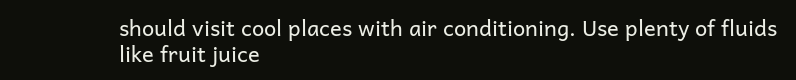should visit cool places with air conditioning. Use plenty of fluids like fruit juice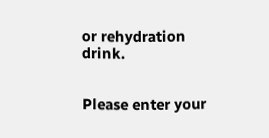or rehydration drink.


Please enter your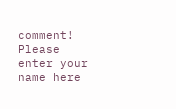comment!
Please enter your name here